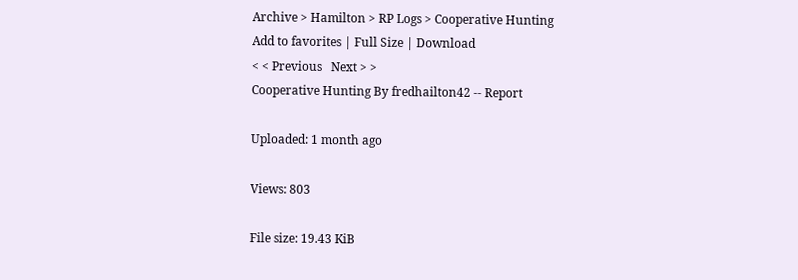Archive > Hamilton > RP Logs > Cooperative Hunting
Add to favorites | Full Size | Download
< < Previous   Next > >
Cooperative Hunting By fredhailton42 -- Report

Uploaded: 1 month ago

Views: 803

File size: 19.43 KiB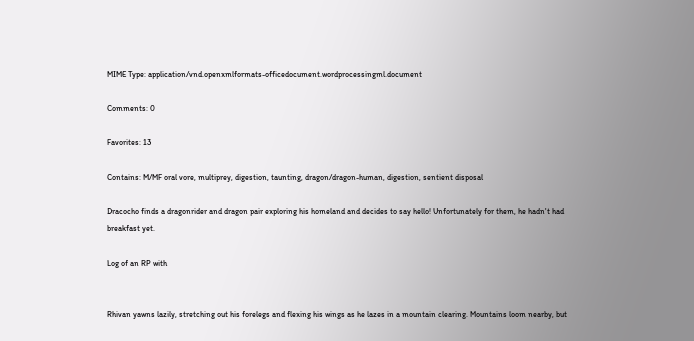MIME Type: application/vnd.openxmlformats-officedocument.wordprocessingml.document

Comments: 0

Favorites: 13

Contains: M/MF oral vore, multiprey, digestion, taunting, dragon/dragon-human, digestion, sentient disposal

Dracocho finds a dragonrider and dragon pair exploring his homeland and decides to say hello! Unfortunately for them, he hadn't had breakfast yet.

Log of an RP with


Rhivan yawns lazily, stretching out his forelegs and flexing his wings as he lazes in a mountain clearing. Mountains loom nearby, but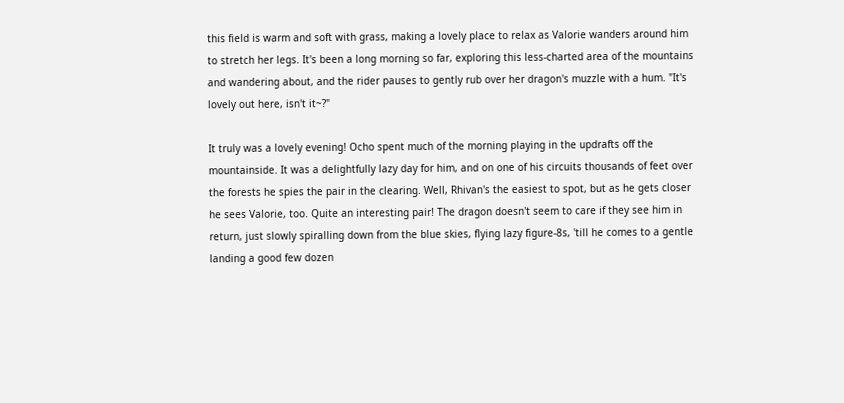this field is warm and soft with grass, making a lovely place to relax as Valorie wanders around him to stretch her legs. It's been a long morning so far, exploring this less-charted area of the mountains and wandering about, and the rider pauses to gently rub over her dragon's muzzle with a hum. "It's lovely out here, isn't it~?"

It truly was a lovely evening! Ocho spent much of the morning playing in the updrafts off the mountainside. It was a delightfully lazy day for him, and on one of his circuits thousands of feet over the forests he spies the pair in the clearing. Well, Rhivan's the easiest to spot, but as he gets closer he sees Valorie, too. Quite an interesting pair! The dragon doesn't seem to care if they see him in return, just slowly spiralling down from the blue skies, flying lazy figure-8s, 'till he comes to a gentle landing a good few dozen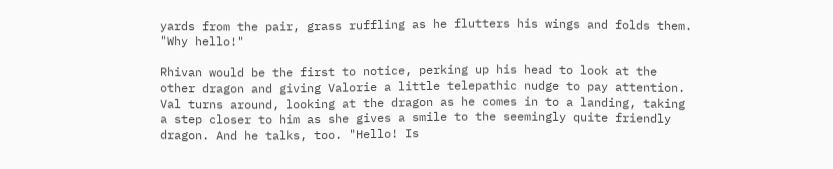yards from the pair, grass ruffling as he flutters his wings and folds them. "Why hello!"

Rhivan would be the first to notice, perking up his head to look at the other dragon and giving Valorie a little telepathic nudge to pay attention. Val turns around, looking at the dragon as he comes in to a landing, taking a step closer to him as she gives a smile to the seemingly quite friendly dragon. And he talks, too. "Hello! Is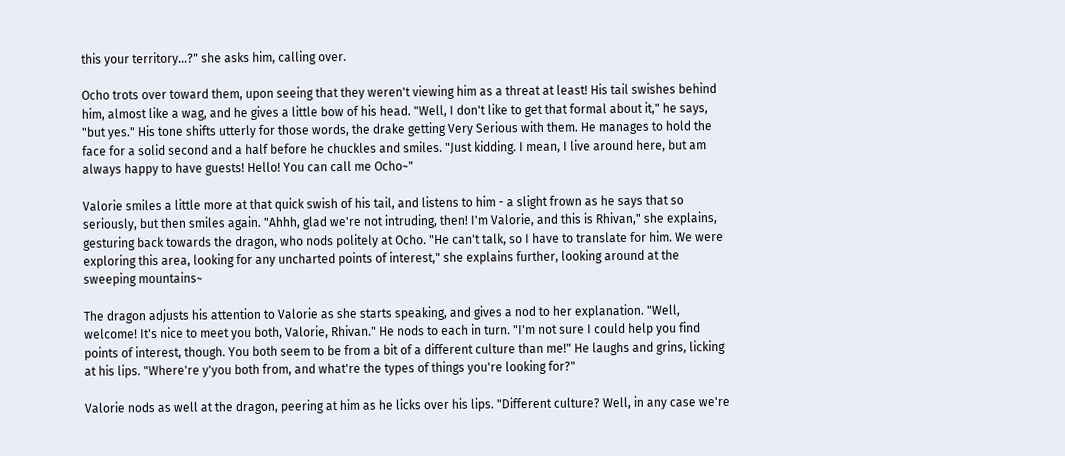this your territory...?" she asks him, calling over.

Ocho trots over toward them, upon seeing that they weren't viewing him as a threat at least! His tail swishes behind him, almost like a wag, and he gives a little bow of his head. "Well, I don't like to get that formal about it," he says, "but yes." His tone shifts utterly for those words, the drake getting Very Serious with them. He manages to hold the face for a solid second and a half before he chuckles and smiles. "Just kidding. I mean, I live around here, but am always happy to have guests! Hello! You can call me Ocho~"

Valorie smiles a little more at that quick swish of his tail, and listens to him - a slight frown as he says that so seriously, but then smiles again. "Ahhh, glad we're not intruding, then! I'm Valorie, and this is Rhivan," she explains, gesturing back towards the dragon, who nods politely at Ocho. "He can't talk, so I have to translate for him. We were exploring this area, looking for any uncharted points of interest," she explains further, looking around at the sweeping mountains~

The dragon adjusts his attention to Valorie as she starts speaking, and gives a nod to her explanation. "Well, welcome! It's nice to meet you both, Valorie, Rhivan." He nods to each in turn. "I'm not sure I could help you find points of interest, though. You both seem to be from a bit of a different culture than me!" He laughs and grins, licking at his lips. "Where're y'you both from, and what're the types of things you're looking for?"

Valorie nods as well at the dragon, peering at him as he licks over his lips. "Different culture? Well, in any case we're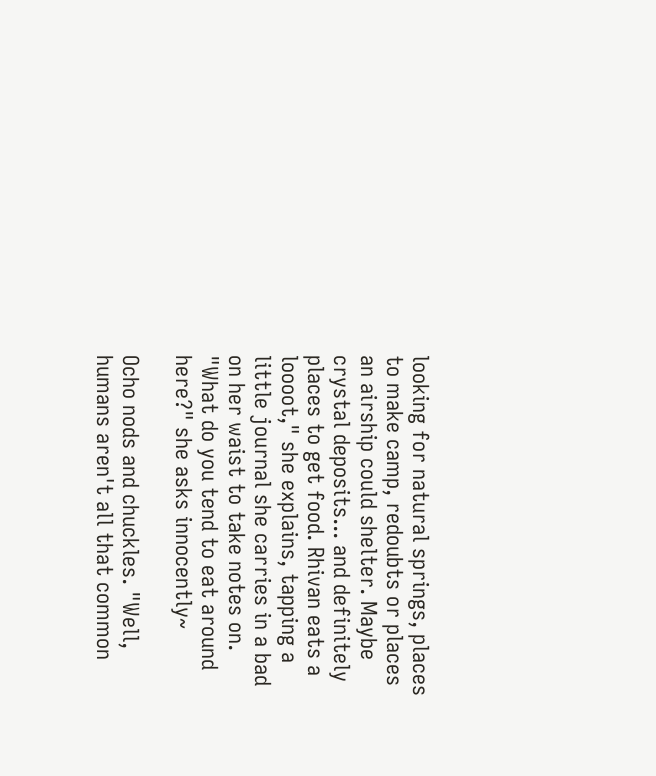looking for natural springs, places to make camp, redoubts or places an airship could shelter. Maybe crystal deposits... and definitely places to get food. Rhivan eats a loooot," she explains, tapping a little journal she carries in a bad on her waist to take notes on. "What do you tend to eat around here?" she asks innocently~

Ocho nods and chuckles. "Well, humans aren't all that common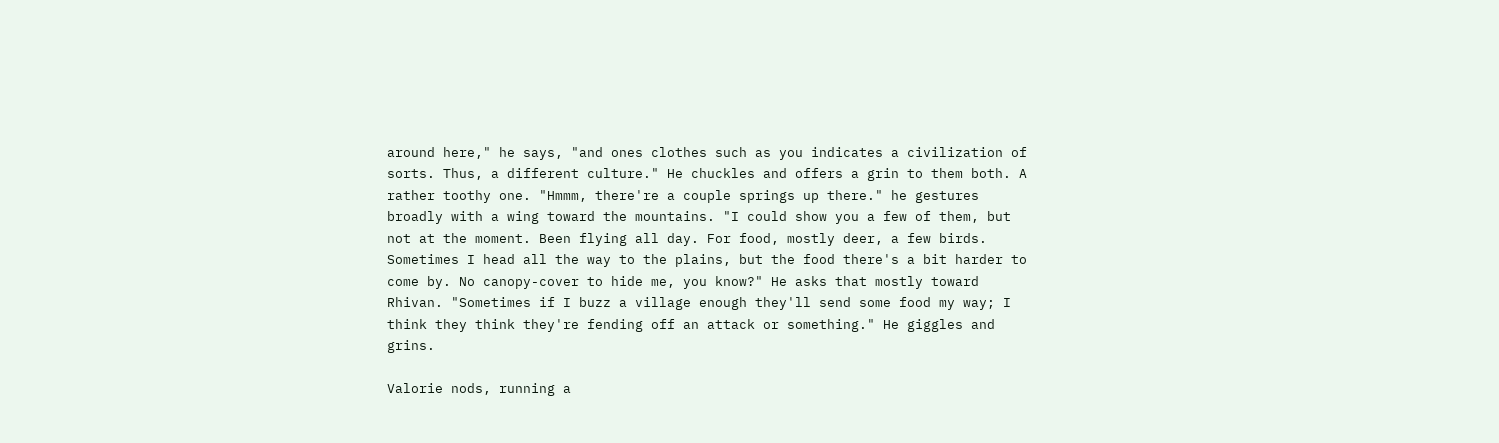around here," he says, "and ones clothes such as you indicates a civilization of sorts. Thus, a different culture." He chuckles and offers a grin to them both. A rather toothy one. "Hmmm, there're a couple springs up there." he gestures broadly with a wing toward the mountains. "I could show you a few of them, but not at the moment. Been flying all day. For food, mostly deer, a few birds. Sometimes I head all the way to the plains, but the food there's a bit harder to come by. No canopy-cover to hide me, you know?" He asks that mostly toward Rhivan. "Sometimes if I buzz a village enough they'll send some food my way; I think they think they're fending off an attack or something." He giggles and grins.

Valorie nods, running a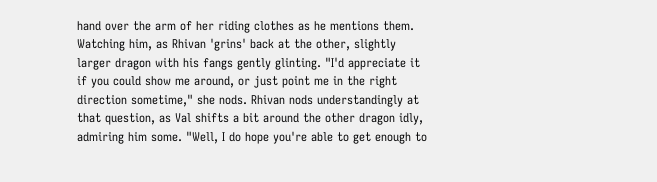hand over the arm of her riding clothes as he mentions them. Watching him, as Rhivan 'grins' back at the other, slightly larger dragon with his fangs gently glinting. "I'd appreciate it if you could show me around, or just point me in the right direction sometime," she nods. Rhivan nods understandingly at that question, as Val shifts a bit around the other dragon idly, admiring him some. "Well, I do hope you're able to get enough to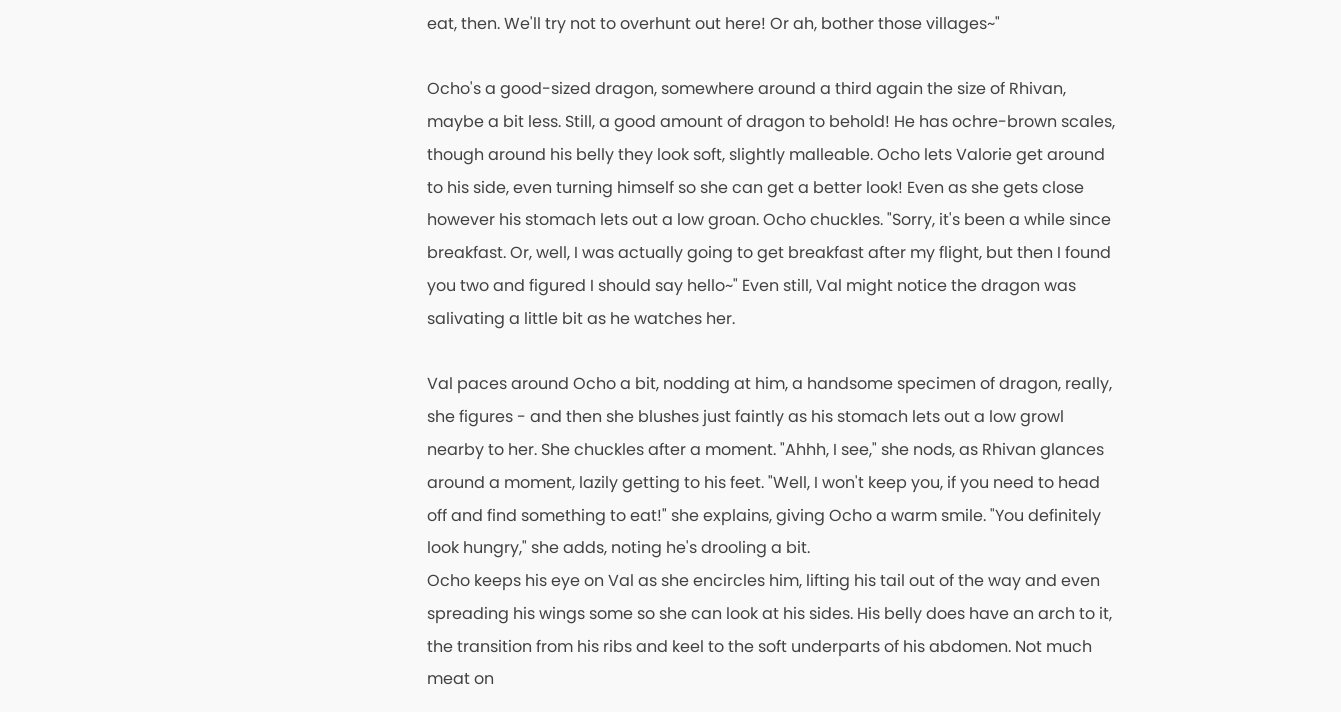eat, then. We'll try not to overhunt out here! Or ah, bother those villages~"

Ocho's a good-sized dragon, somewhere around a third again the size of Rhivan, maybe a bit less. Still, a good amount of dragon to behold! He has ochre-brown scales, though around his belly they look soft, slightly malleable. Ocho lets Valorie get around to his side, even turning himself so she can get a better look! Even as she gets close however his stomach lets out a low groan. Ocho chuckles. "Sorry, it's been a while since breakfast. Or, well, I was actually going to get breakfast after my flight, but then I found you two and figured I should say hello~" Even still, Val might notice the dragon was salivating a little bit as he watches her.

Val paces around Ocho a bit, nodding at him, a handsome specimen of dragon, really, she figures - and then she blushes just faintly as his stomach lets out a low growl nearby to her. She chuckles after a moment. "Ahhh, I see," she nods, as Rhivan glances around a moment, lazily getting to his feet. "Well, I won't keep you, if you need to head off and find something to eat!" she explains, giving Ocho a warm smile. "You definitely look hungry," she adds, noting he's drooling a bit.
Ocho keeps his eye on Val as she encircles him, lifting his tail out of the way and even spreading his wings some so she can look at his sides. His belly does have an arch to it, the transition from his ribs and keel to the soft underparts of his abdomen. Not much meat on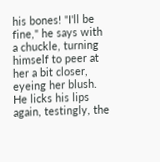his bones! "I'll be fine," he says with a chuckle, turning himself to peer at her a bit closer, eyeing her blush. He licks his lips again, testingly, the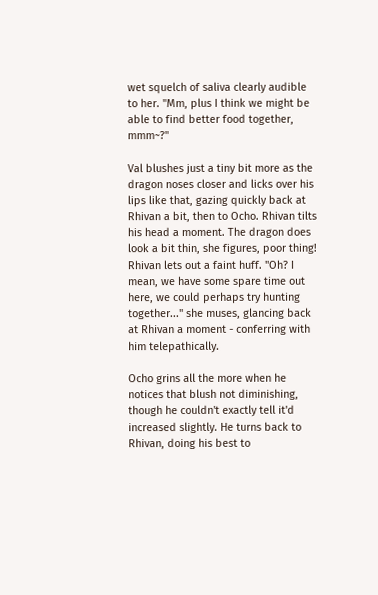wet squelch of saliva clearly audible to her. "Mm, plus I think we might be able to find better food together, mmm~?"

Val blushes just a tiny bit more as the dragon noses closer and licks over his lips like that, gazing quickly back at Rhivan a bit, then to Ocho. Rhivan tilts his head a moment. The dragon does look a bit thin, she figures, poor thing! Rhivan lets out a faint huff. "Oh? I mean, we have some spare time out here, we could perhaps try hunting together..." she muses, glancing back at Rhivan a moment - conferring with him telepathically.

Ocho grins all the more when he notices that blush not diminishing, though he couldn't exactly tell it'd increased slightly. He turns back to Rhivan, doing his best to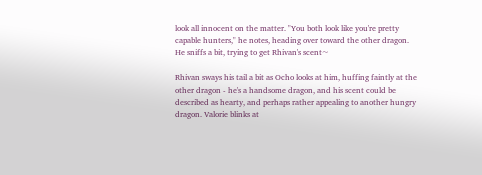look all innocent on the matter. "You both look like you're pretty capable hunters," he notes, heading over toward the other dragon. He sniffs a bit, trying to get Rhivan's scent~

Rhivan sways his tail a bit as Ocho looks at him, huffing faintly at the other dragon - he's a handsome dragon, and his scent could be described as hearty, and perhaps rather appealing to another hungry dragon. Valorie blinks at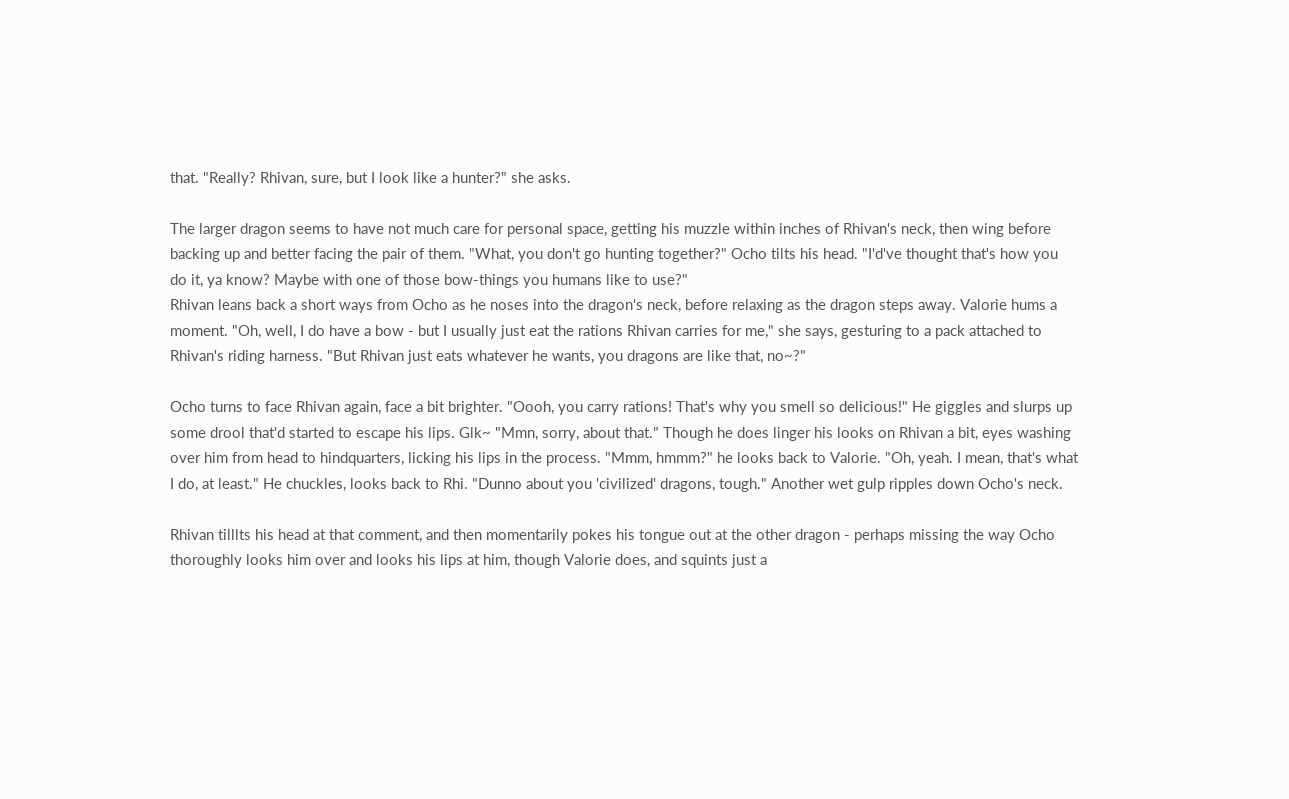that. "Really? Rhivan, sure, but I look like a hunter?" she asks.

The larger dragon seems to have not much care for personal space, getting his muzzle within inches of Rhivan's neck, then wing before backing up and better facing the pair of them. "What, you don't go hunting together?" Ocho tilts his head. "I'd've thought that's how you do it, ya know? Maybe with one of those bow-things you humans like to use?"
Rhivan leans back a short ways from Ocho as he noses into the dragon's neck, before relaxing as the dragon steps away. Valorie hums a moment. "Oh, well, I do have a bow - but I usually just eat the rations Rhivan carries for me," she says, gesturing to a pack attached to Rhivan's riding harness. "But Rhivan just eats whatever he wants, you dragons are like that, no~?"

Ocho turns to face Rhivan again, face a bit brighter. "Oooh, you carry rations! That's why you smell so delicious!" He giggles and slurps up some drool that'd started to escape his lips. Glk~ "Mmn, sorry, about that." Though he does linger his looks on Rhivan a bit, eyes washing over him from head to hindquarters, licking his lips in the process. "Mmm, hmmm?" he looks back to Valorie. "Oh, yeah. I mean, that's what I do, at least." He chuckles, looks back to Rhi. "Dunno about you 'civilized' dragons, tough." Another wet gulp ripples down Ocho's neck.

Rhivan tilllts his head at that comment, and then momentarily pokes his tongue out at the other dragon - perhaps missing the way Ocho thoroughly looks him over and looks his lips at him, though Valorie does, and squints just a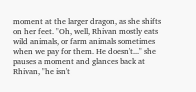moment at the larger dragon, as she shifts on her feet. "Oh, well, Rhivan mostly eats wild animals, or farm animals sometimes when we pay for them. He doesn't..." she pauses a moment and glances back at Rhivan, "he isn't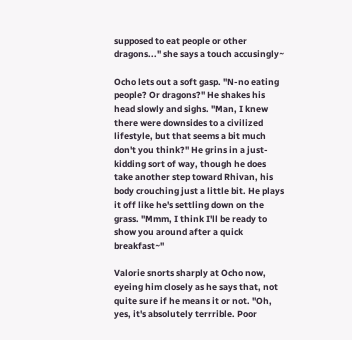supposed to eat people or other dragons..." she says a touch accusingly~

Ocho lets out a soft gasp. "N-no eating people? Or dragons?" He shakes his head slowly and sighs. "Man, I knew there were downsides to a civilized lifestyle, but that seems a bit much don't you think?" He grins in a just-kidding sort of way, though he does take another step toward Rhivan, his body crouching just a little bit. He plays it off like he's settling down on the grass. "Mmm, I think I'll be ready to show you around after a quick breakfast~"

Valorie snorts sharply at Ocho now, eyeing him closely as he says that, not quite sure if he means it or not. "Oh, yes, it's absolutely terrrible. Poor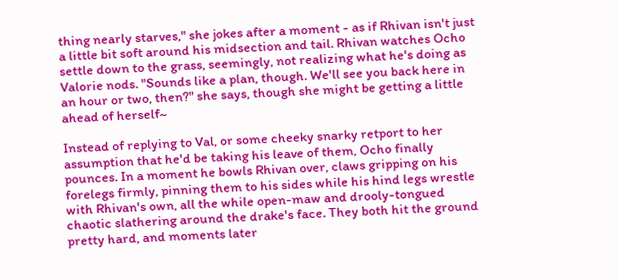thing nearly starves," she jokes after a moment - as if Rhivan isn't just a little bit soft around his midsection and tail. Rhivan watches Ocho settle down to the grass, seemingly, not realizing what he's doing as Valorie nods. "Sounds like a plan, though. We'll see you back here in an hour or two, then?" she says, though she might be getting a little ahead of herself~

Instead of replying to Val, or some cheeky snarky retport to her assumption that he'd be taking his leave of them, Ocho finally pounces. In a moment he bowls Rhivan over, claws gripping on his forelegs firmly, pinning them to his sides while his hind legs wrestle with Rhivan's own, all the while open-maw and drooly-tongued chaotic slathering around the drake's face. They both hit the ground pretty hard, and moments later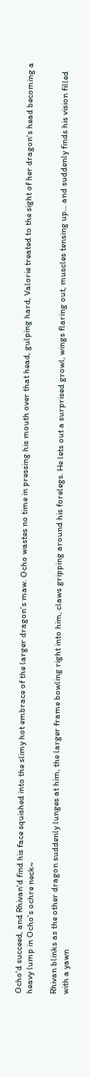Ocho'd succeed, and Rhivan'd find his face squished into the slimy hot embrace of the larger dragon's maw. Ocho wastes no time in pressing his mouth over that head, gulping hard, Valorie treated to the sight of her dragon's head becoming a heavy lump in Ocho's ochre neck~

Rhivan blinks as the other dragon suddenly lunges at him, the larger frame bowling right into him, claws gripping around his forelegs. He lets out a surprised growl, wings flaring out, muscles tensing up... and suddenly finds his vision filled with a yawn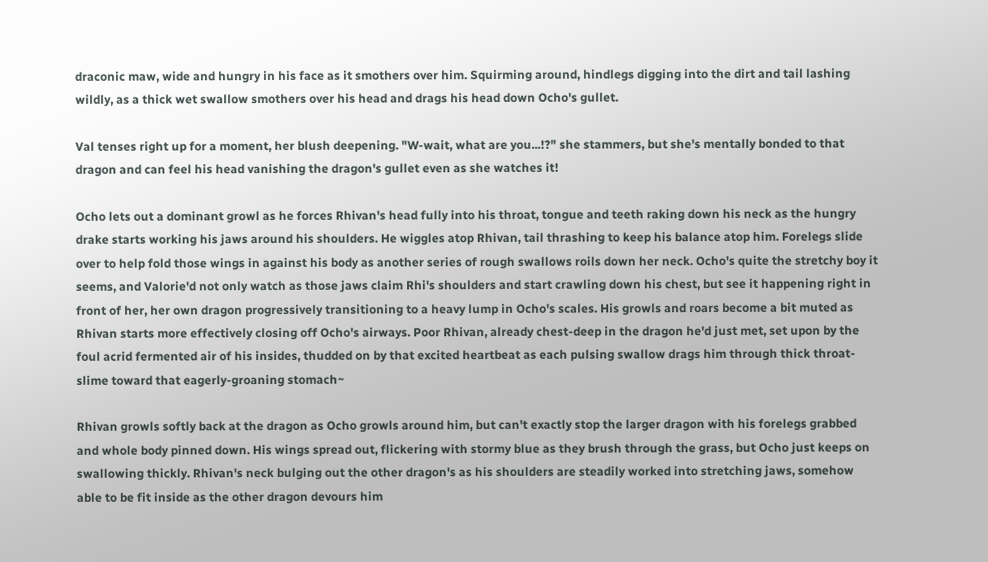draconic maw, wide and hungry in his face as it smothers over him. Squirming around, hindlegs digging into the dirt and tail lashing wildly, as a thick wet swallow smothers over his head and drags his head down Ocho's gullet.

Val tenses right up for a moment, her blush deepening. "W-wait, what are you...!?" she stammers, but she's mentally bonded to that dragon and can feel his head vanishing the dragon's gullet even as she watches it!

Ocho lets out a dominant growl as he forces Rhivan's head fully into his throat, tongue and teeth raking down his neck as the hungry drake starts working his jaws around his shoulders. He wiggles atop Rhivan, tail thrashing to keep his balance atop him. Forelegs slide over to help fold those wings in against his body as another series of rough swallows roils down her neck. Ocho's quite the stretchy boy it seems, and Valorie'd not only watch as those jaws claim Rhi's shoulders and start crawling down his chest, but see it happening right in front of her, her own dragon progressively transitioning to a heavy lump in Ocho's scales. His growls and roars become a bit muted as Rhivan starts more effectively closing off Ocho's airways. Poor Rhivan, already chest-deep in the dragon he'd just met, set upon by the foul acrid fermented air of his insides, thudded on by that excited heartbeat as each pulsing swallow drags him through thick throat-slime toward that eagerly-groaning stomach~

Rhivan growls softly back at the dragon as Ocho growls around him, but can't exactly stop the larger dragon with his forelegs grabbed and whole body pinned down. His wings spread out, flickering with stormy blue as they brush through the grass, but Ocho just keeps on swallowing thickly. Rhivan's neck bulging out the other dragon's as his shoulders are steadily worked into stretching jaws, somehow able to be fit inside as the other dragon devours him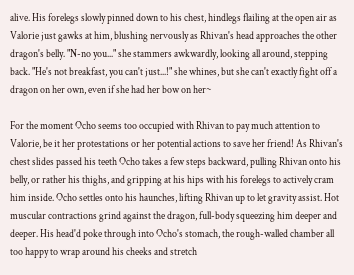alive. His forelegs slowly pinned down to his chest, hindlegs flailing at the open air as Valorie just gawks at him, blushing nervously as Rhivan's head approaches the other dragon's belly. "N-no you..." she stammers awkwardly, looking all around, stepping back. "He's not breakfast, you can't just...!" she whines, but she can't exactly fight off a dragon on her own, even if she had her bow on her~

For the moment Ocho seems too occupied with Rhivan to pay much attention to Valorie, be it her protestations or her potential actions to save her friend! As Rhivan's chest slides passed his teeth Ocho takes a few steps backward, pulling Rhivan onto his belly, or rather his thighs, and gripping at his hips with his forelegs to actively cram him inside. Ocho settles onto his haunches, lifting Rhivan up to let gravity assist. Hot muscular contractions grind against the dragon, full-body squeezing him deeper and deeper. His head'd poke through into Ocho's stomach, the rough-walled chamber all too happy to wrap around his cheeks and stretch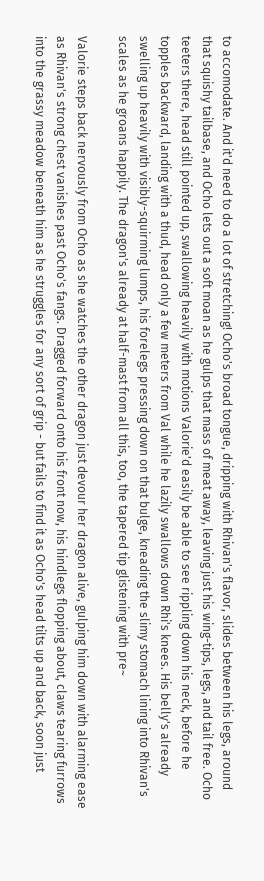to accomodate. And it'd need to do a lot of stretching! Ocho's broad tongue, dripping with Rhivan's flavor, slides between his legs, around that squishy tailbase, and Ocho lets out a soft moan as he gulps that mass of meat away, leaving just his wing-tips, legs, and tail free. Ocho teeters there, head still pointed up, swallowing heavily with motions Valorie'd easily be able to see rippling down his neck, before he topples backward, landing with a thud, head only a few meters from Val while he lazily swallows down Rhi's knees. His belly's already swelling up heavily with visibly-squirming lumps, his forelegs pressing down on that bulge, kneading the slimy stomach lining into Rhivan's scales as he groans happily. The dragon's already at half-mast from all this, too, the tapered tip glistening with pre~

Valorie steps back nervously from Ocho as she watches the other dragon just devour her dragon alive, gulping him down with alarming ease as Rhivan's strong chest vanishes past Ocho's fangs. Dragged forward onto his front now, his hindlegs flopping about, claws tearing furrows into the grassy meadow beneath him as he struggles for any sort of grip - but fails to find it as Ocho's head tilts up and back, soon just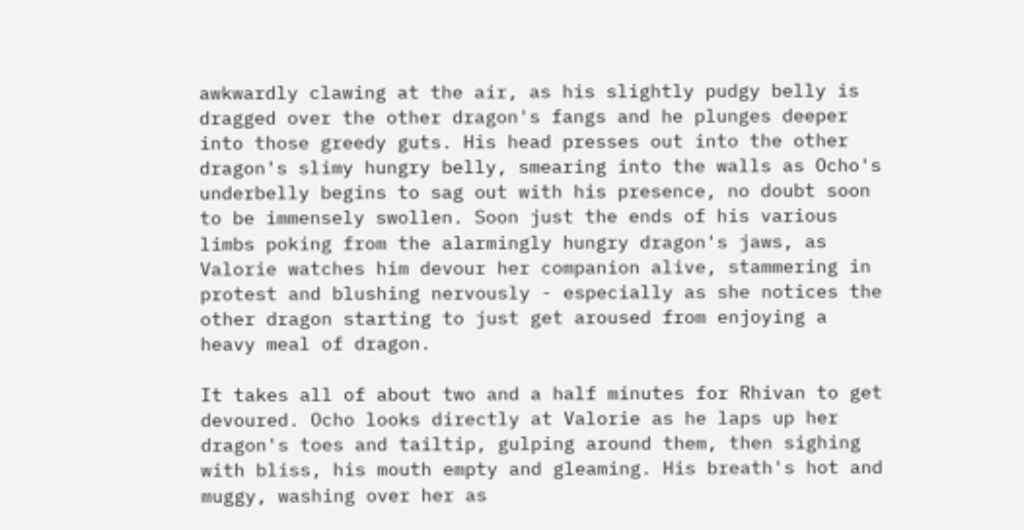awkwardly clawing at the air, as his slightly pudgy belly is dragged over the other dragon's fangs and he plunges deeper into those greedy guts. His head presses out into the other dragon's slimy hungry belly, smearing into the walls as Ocho's underbelly begins to sag out with his presence, no doubt soon to be immensely swollen. Soon just the ends of his various limbs poking from the alarmingly hungry dragon's jaws, as Valorie watches him devour her companion alive, stammering in protest and blushing nervously - especially as she notices the other dragon starting to just get aroused from enjoying a heavy meal of dragon.

It takes all of about two and a half minutes for Rhivan to get devoured. Ocho looks directly at Valorie as he laps up her dragon's toes and tailtip, gulping around them, then sighing with bliss, his mouth empty and gleaming. His breath's hot and muggy, washing over her as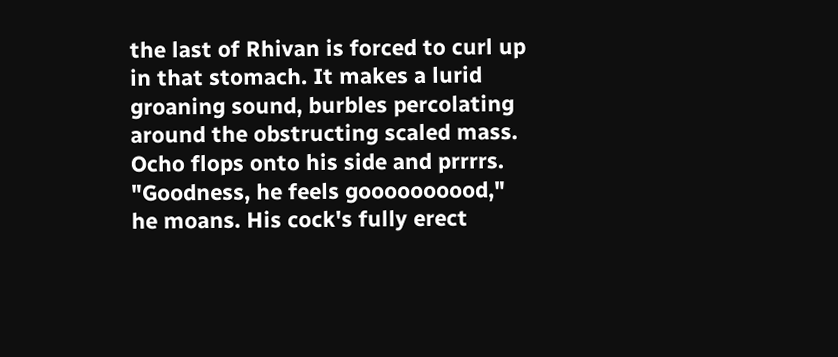the last of Rhivan is forced to curl up in that stomach. It makes a lurid groaning sound, burbles percolating around the obstructing scaled mass. Ocho flops onto his side and prrrrs. "Goodness, he feels goooooooood," he moans. His cock's fully erect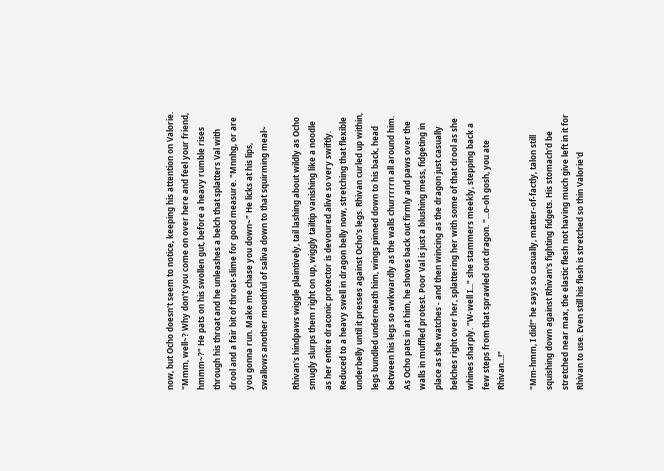now, but Ocho doesn't seem to notice, keeping his attention on Valorie. "Mmm, well~? Why don't you come on over here and feel your friend, hmmm~?" He pats on his swollen gut, before a heavy rumble rises through his throat and he unleashes a belch that splatters Val with drool and a fair bit of throat-slime for good measure. "Mnnhg, or are you gonna run. Make me chase you down~" He licks at his lips, swallows another mouthful of saliva down to that squirming meal~

Rhivan's hindpaws wiggle plaintively, tail lashing about wildly as Ocho smugly slurps them right on up, wiggly tailtip vanishing like a noodle as her entire draconic protector is devoured alive so very swiftly. Reduced to a heavy swell in dragon belly now, stretching that flexible underbelly until it presses against Ocho's legs. Rhivan curled up within, legs bundled underneath him, wings pinned down to his back, head between his legs so awkwardly as the walls churrrrrn all around him. As Ocho pats in at him, he shoves back out firmly and paws over the walls in muffled protest. Poor Val is just a blushing mess, fidgeting in place as she watches - and then wincing as the dragon just casually belches right over her, splattering her with some of that drool as she whines sharply. "W-well I..." she stammers meekly, stepping back a few steps from that sprawled out dragon. "...o-oh gosh, you ate Rhivan...!"

"Mm-hmm, I did!" he says so casually, matter-of-factly, talon still squishing down against Rhivan's fighting fidgets. His stomach'd be stretched near max, the elastic flesh not having much give left in it for Rhivan to use. Even still his flesh is stretched so thin Valorie'd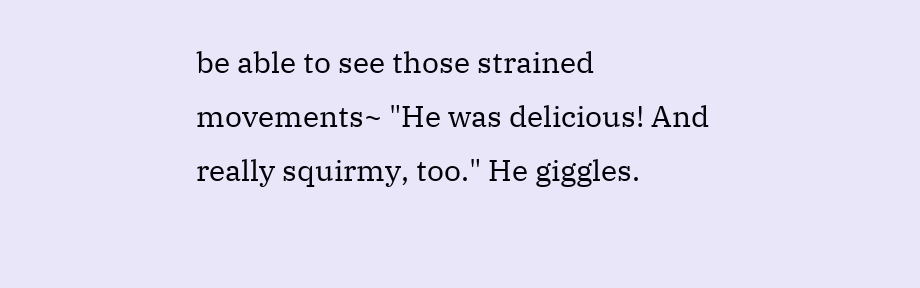be able to see those strained movements~ "He was delicious! And really squirmy, too." He giggles.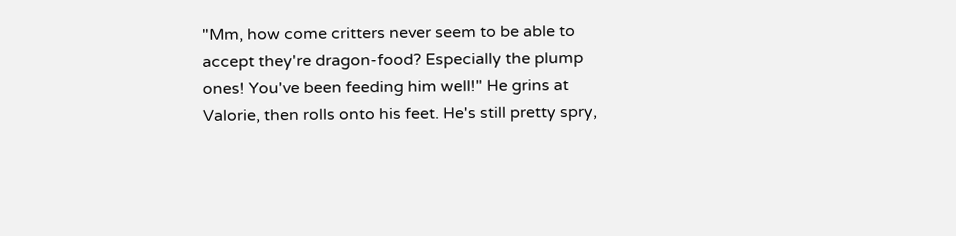"Mm, how come critters never seem to be able to accept they're dragon-food? Especially the plump ones! You've been feeding him well!" He grins at Valorie, then rolls onto his feet. He's still pretty spry,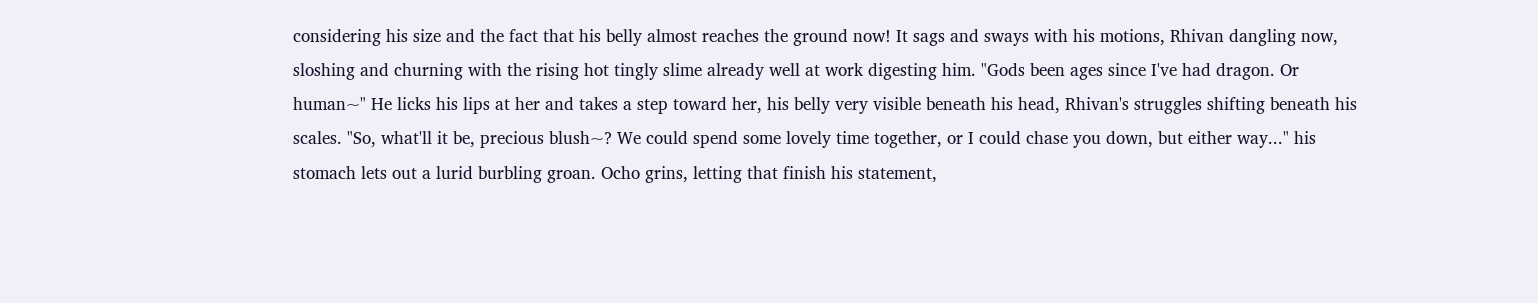considering his size and the fact that his belly almost reaches the ground now! It sags and sways with his motions, Rhivan dangling now, sloshing and churning with the rising hot tingly slime already well at work digesting him. "Gods been ages since I've had dragon. Or human~" He licks his lips at her and takes a step toward her, his belly very visible beneath his head, Rhivan's struggles shifting beneath his scales. "So, what'll it be, precious blush~? We could spend some lovely time together, or I could chase you down, but either way..." his stomach lets out a lurid burbling groan. Ocho grins, letting that finish his statement,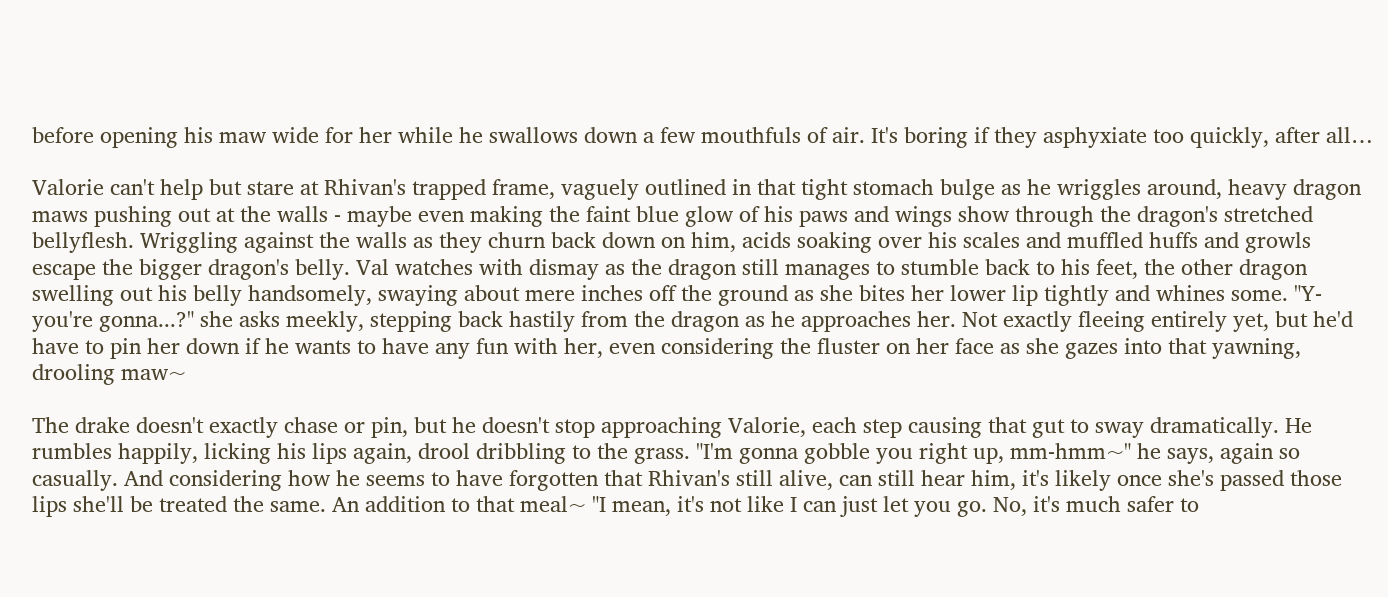before opening his maw wide for her while he swallows down a few mouthfuls of air. It's boring if they asphyxiate too quickly, after all…

Valorie can't help but stare at Rhivan's trapped frame, vaguely outlined in that tight stomach bulge as he wriggles around, heavy dragon maws pushing out at the walls - maybe even making the faint blue glow of his paws and wings show through the dragon's stretched bellyflesh. Wriggling against the walls as they churn back down on him, acids soaking over his scales and muffled huffs and growls escape the bigger dragon's belly. Val watches with dismay as the dragon still manages to stumble back to his feet, the other dragon swelling out his belly handsomely, swaying about mere inches off the ground as she bites her lower lip tightly and whines some. "Y-you're gonna...?" she asks meekly, stepping back hastily from the dragon as he approaches her. Not exactly fleeing entirely yet, but he'd have to pin her down if he wants to have any fun with her, even considering the fluster on her face as she gazes into that yawning, drooling maw~

The drake doesn't exactly chase or pin, but he doesn't stop approaching Valorie, each step causing that gut to sway dramatically. He rumbles happily, licking his lips again, drool dribbling to the grass. "I'm gonna gobble you right up, mm-hmm~" he says, again so casually. And considering how he seems to have forgotten that Rhivan's still alive, can still hear him, it's likely once she's passed those lips she'll be treated the same. An addition to that meal~ "I mean, it's not like I can just let you go. No, it's much safer to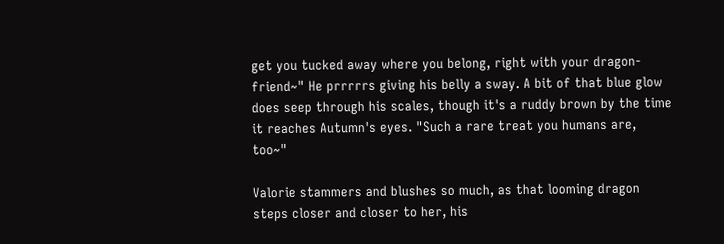get you tucked away where you belong, right with your dragon-friend~" He prrrrrs giving his belly a sway. A bit of that blue glow does seep through his scales, though it's a ruddy brown by the time it reaches Autumn's eyes. "Such a rare treat you humans are, too~"

Valorie stammers and blushes so much, as that looming dragon steps closer and closer to her, his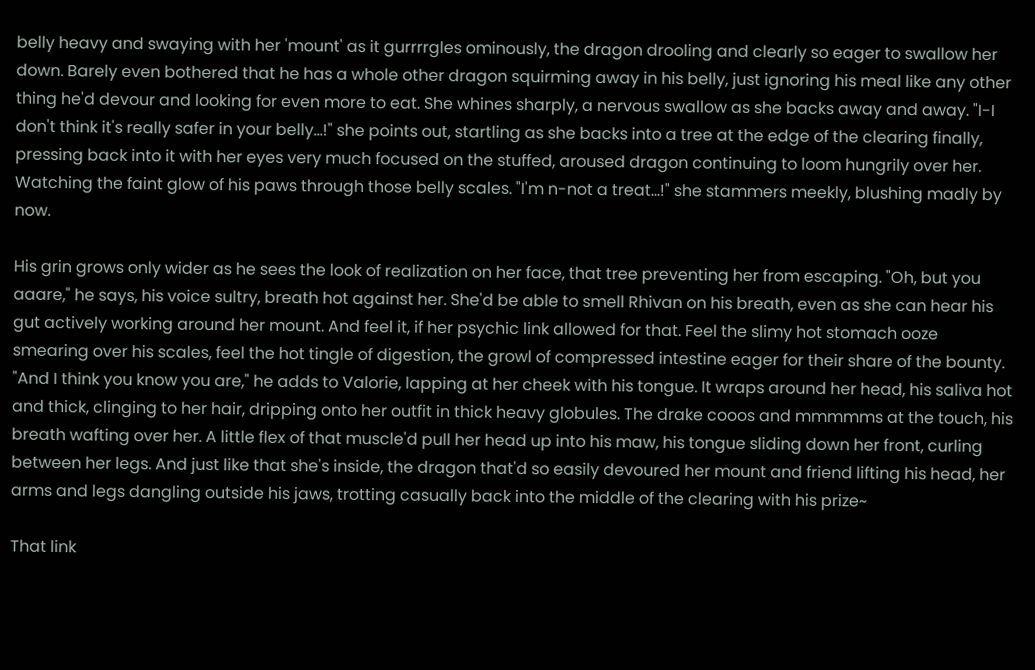belly heavy and swaying with her 'mount' as it gurrrrgles ominously, the dragon drooling and clearly so eager to swallow her down. Barely even bothered that he has a whole other dragon squirming away in his belly, just ignoring his meal like any other thing he'd devour and looking for even more to eat. She whines sharply, a nervous swallow as she backs away and away. "I-I don't think it's really safer in your belly...!" she points out, startling as she backs into a tree at the edge of the clearing finally, pressing back into it with her eyes very much focused on the stuffed, aroused dragon continuing to loom hungrily over her. Watching the faint glow of his paws through those belly scales. "I'm n-not a treat...!" she stammers meekly, blushing madly by now.

His grin grows only wider as he sees the look of realization on her face, that tree preventing her from escaping. "Oh, but you aaare," he says, his voice sultry, breath hot against her. She'd be able to smell Rhivan on his breath, even as she can hear his gut actively working around her mount. And feel it, if her psychic link allowed for that. Feel the slimy hot stomach ooze smearing over his scales, feel the hot tingle of digestion, the growl of compressed intestine eager for their share of the bounty. "And I think you know you are," he adds to Valorie, lapping at her cheek with his tongue. It wraps around her head, his saliva hot and thick, clinging to her hair, dripping onto her outfit in thick heavy globules. The drake cooos and mmmmms at the touch, his breath wafting over her. A little flex of that muscle'd pull her head up into his maw, his tongue sliding down her front, curling between her legs. And just like that she's inside, the dragon that'd so easily devoured her mount and friend lifting his head, her arms and legs dangling outside his jaws, trotting casually back into the middle of the clearing with his prize~

That link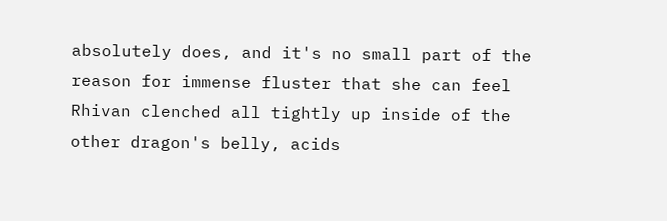absolutely does, and it's no small part of the reason for immense fluster that she can feel Rhivan clenched all tightly up inside of the other dragon's belly, acids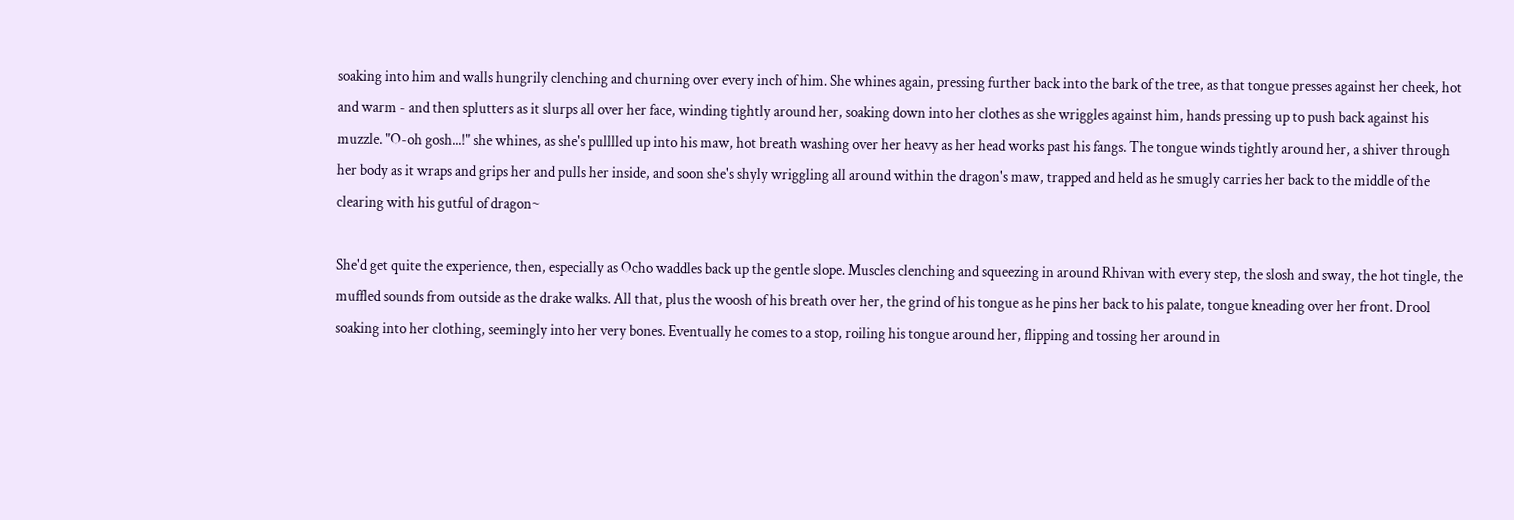soaking into him and walls hungrily clenching and churning over every inch of him. She whines again, pressing further back into the bark of the tree, as that tongue presses against her cheek, hot and warm - and then splutters as it slurps all over her face, winding tightly around her, soaking down into her clothes as she wriggles against him, hands pressing up to push back against his muzzle. "O-oh gosh...!" she whines, as she's pulllled up into his maw, hot breath washing over her heavy as her head works past his fangs. The tongue winds tightly around her, a shiver through her body as it wraps and grips her and pulls her inside, and soon she's shyly wriggling all around within the dragon's maw, trapped and held as he smugly carries her back to the middle of the clearing with his gutful of dragon~

She'd get quite the experience, then, especially as Ocho waddles back up the gentle slope. Muscles clenching and squeezing in around Rhivan with every step, the slosh and sway, the hot tingle, the muffled sounds from outside as the drake walks. All that, plus the woosh of his breath over her, the grind of his tongue as he pins her back to his palate, tongue kneading over her front. Drool soaking into her clothing, seemingly into her very bones. Eventually he comes to a stop, roiling his tongue around her, flipping and tossing her around in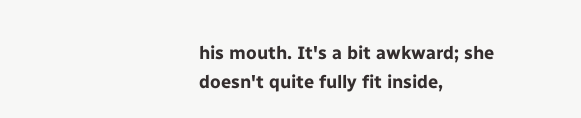his mouth. It's a bit awkward; she doesn't quite fully fit inside,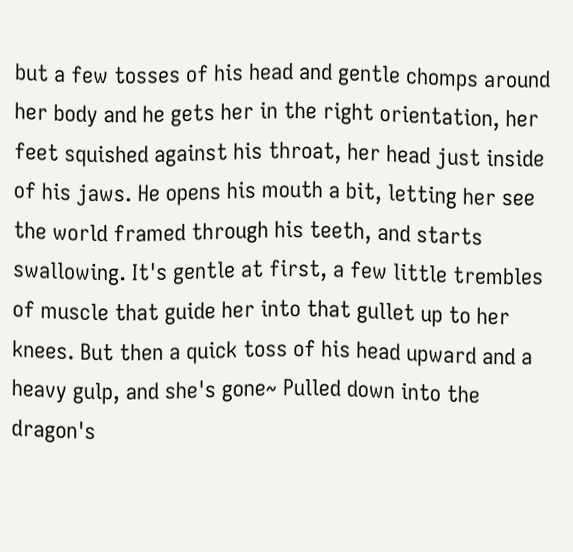but a few tosses of his head and gentle chomps around her body and he gets her in the right orientation, her feet squished against his throat, her head just inside of his jaws. He opens his mouth a bit, letting her see the world framed through his teeth, and starts swallowing. It's gentle at first, a few little trembles of muscle that guide her into that gullet up to her knees. But then a quick toss of his head upward and a heavy gulp, and she's gone~ Pulled down into the dragon's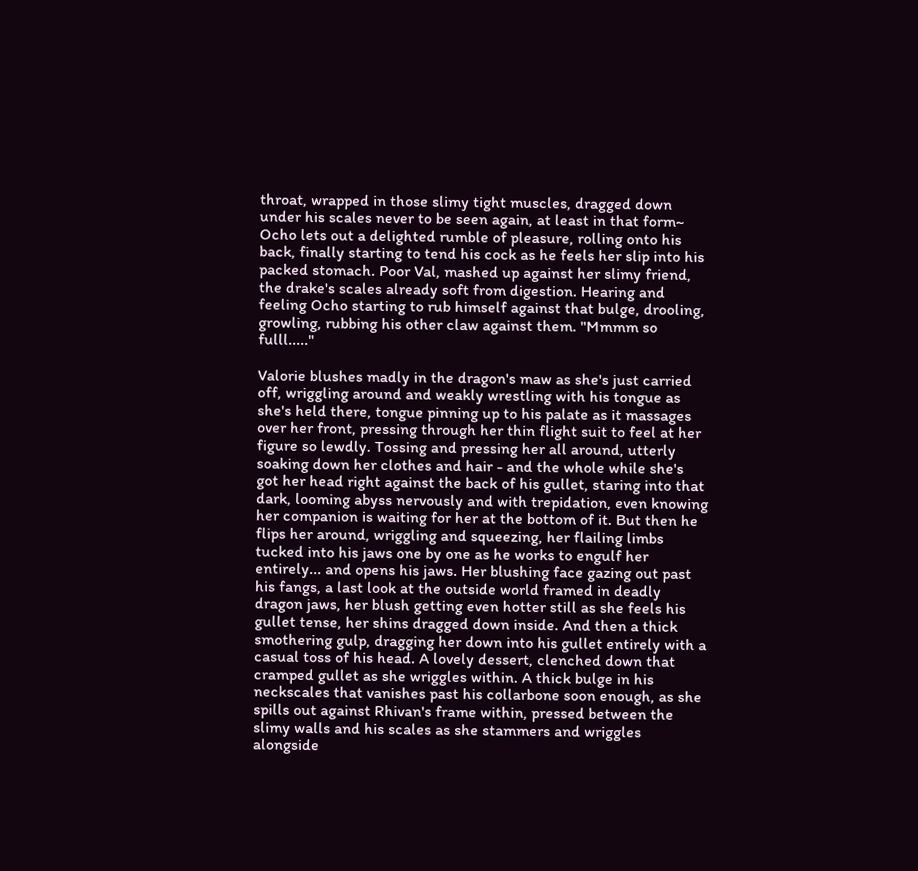throat, wrapped in those slimy tight muscles, dragged down under his scales never to be seen again, at least in that form~ Ocho lets out a delighted rumble of pleasure, rolling onto his back, finally starting to tend his cock as he feels her slip into his packed stomach. Poor Val, mashed up against her slimy friend, the drake's scales already soft from digestion. Hearing and feeling Ocho starting to rub himself against that bulge, drooling, growling, rubbing his other claw against them. "Mmmm so fulll....."

Valorie blushes madly in the dragon's maw as she's just carried off, wriggling around and weakly wrestling with his tongue as she's held there, tongue pinning up to his palate as it massages over her front, pressing through her thin flight suit to feel at her figure so lewdly. Tossing and pressing her all around, utterly soaking down her clothes and hair - and the whole while she's got her head right against the back of his gullet, staring into that dark, looming abyss nervously and with trepidation, even knowing her companion is waiting for her at the bottom of it. But then he flips her around, wriggling and squeezing, her flailing limbs tucked into his jaws one by one as he works to engulf her entirely... and opens his jaws. Her blushing face gazing out past his fangs, a last look at the outside world framed in deadly dragon jaws, her blush getting even hotter still as she feels his gullet tense, her shins dragged down inside. And then a thick smothering gulp, dragging her down into his gullet entirely with a casual toss of his head. A lovely dessert, clenched down that cramped gullet as she wriggles within. A thick bulge in his neckscales that vanishes past his collarbone soon enough, as she spills out against Rhivan's frame within, pressed between the slimy walls and his scales as she stammers and wriggles alongside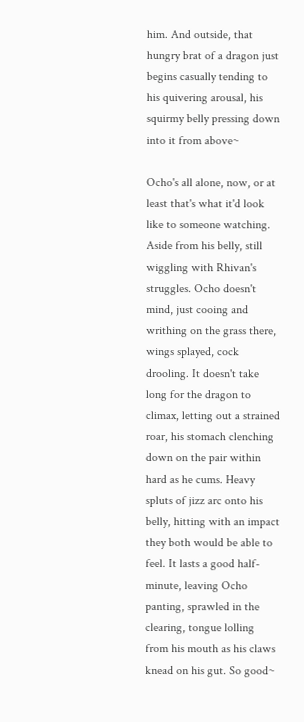him. And outside, that hungry brat of a dragon just begins casually tending to his quivering arousal, his squirmy belly pressing down into it from above~

Ocho's all alone, now, or at least that's what it'd look like to someone watching. Aside from his belly, still wiggling with Rhivan's struggles. Ocho doesn't mind, just cooing and writhing on the grass there, wings splayed, cock drooling. It doesn't take long for the dragon to climax, letting out a strained roar, his stomach clenching down on the pair within hard as he cums. Heavy spluts of jizz arc onto his belly, hitting with an impact they both would be able to feel. It lasts a good half-minute, leaving Ocho panting, sprawled in the clearing, tongue lolling from his mouth as his claws knead on his gut. So good~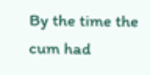By the time the cum had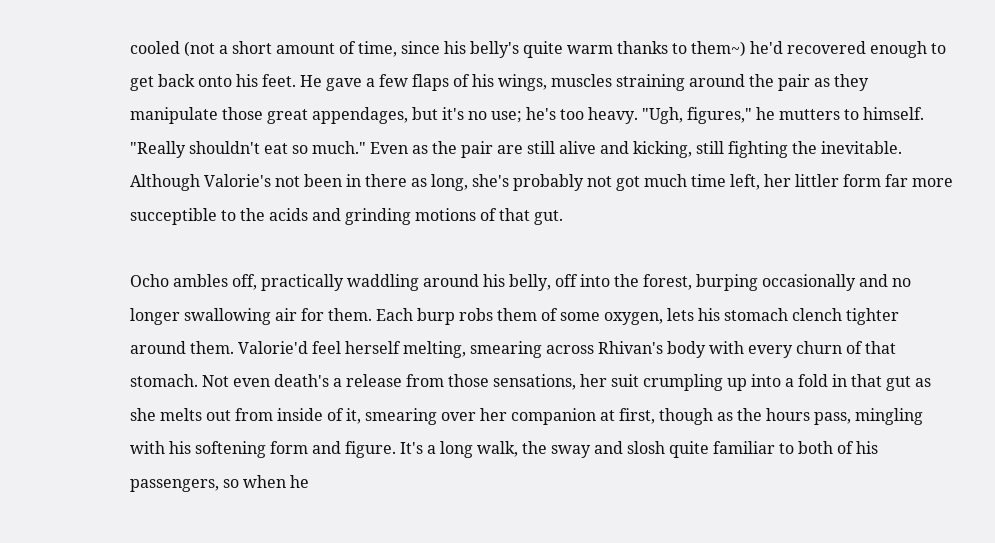cooled (not a short amount of time, since his belly's quite warm thanks to them~) he'd recovered enough to get back onto his feet. He gave a few flaps of his wings, muscles straining around the pair as they manipulate those great appendages, but it's no use; he's too heavy. "Ugh, figures," he mutters to himself. "Really shouldn't eat so much." Even as the pair are still alive and kicking, still fighting the inevitable. Although Valorie's not been in there as long, she's probably not got much time left, her littler form far more succeptible to the acids and grinding motions of that gut.

Ocho ambles off, practically waddling around his belly, off into the forest, burping occasionally and no longer swallowing air for them. Each burp robs them of some oxygen, lets his stomach clench tighter around them. Valorie'd feel herself melting, smearing across Rhivan's body with every churn of that stomach. Not even death's a release from those sensations, her suit crumpling up into a fold in that gut as she melts out from inside of it, smearing over her companion at first, though as the hours pass, mingling with his softening form and figure. It's a long walk, the sway and slosh quite familiar to both of his passengers, so when he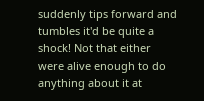suddenly tips forward and tumbles it'd be quite a shock! Not that either were alive enough to do anything about it at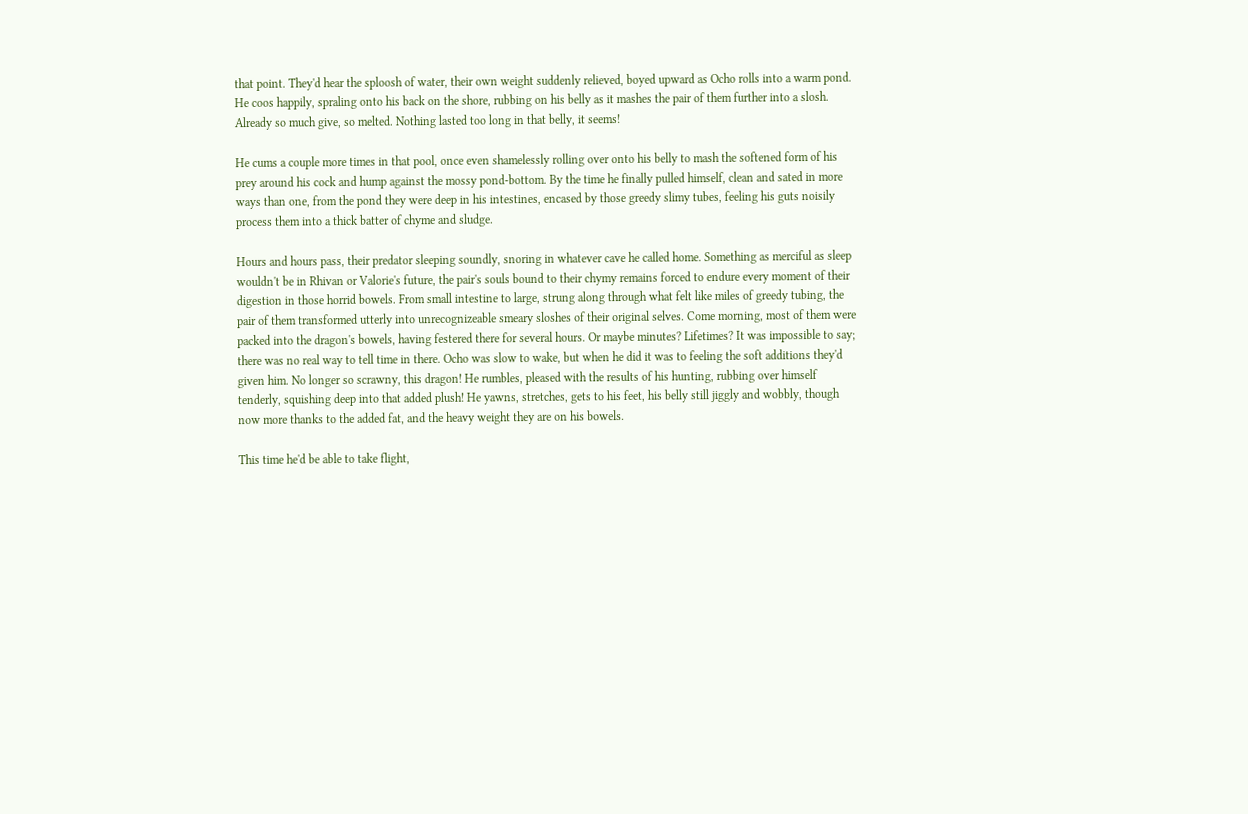that point. They'd hear the sploosh of water, their own weight suddenly relieved, boyed upward as Ocho rolls into a warm pond. He coos happily, spraling onto his back on the shore, rubbing on his belly as it mashes the pair of them further into a slosh. Already so much give, so melted. Nothing lasted too long in that belly, it seems!

He cums a couple more times in that pool, once even shamelessly rolling over onto his belly to mash the softened form of his prey around his cock and hump against the mossy pond-bottom. By the time he finally pulled himself, clean and sated in more ways than one, from the pond they were deep in his intestines, encased by those greedy slimy tubes, feeling his guts noisily process them into a thick batter of chyme and sludge.

Hours and hours pass, their predator sleeping soundly, snoring in whatever cave he called home. Something as merciful as sleep wouldn't be in Rhivan or Valorie's future, the pair's souls bound to their chymy remains forced to endure every moment of their digestion in those horrid bowels. From small intestine to large, strung along through what felt like miles of greedy tubing, the pair of them transformed utterly into unrecognizeable smeary sloshes of their original selves. Come morning, most of them were packed into the dragon's bowels, having festered there for several hours. Or maybe minutes? Lifetimes? It was impossible to say; there was no real way to tell time in there. Ocho was slow to wake, but when he did it was to feeling the soft additions they'd given him. No longer so scrawny, this dragon! He rumbles, pleased with the results of his hunting, rubbing over himself tenderly, squishing deep into that added plush! He yawns, stretches, gets to his feet, his belly still jiggly and wobbly, though now more thanks to the added fat, and the heavy weight they are on his bowels.

This time he'd be able to take flight,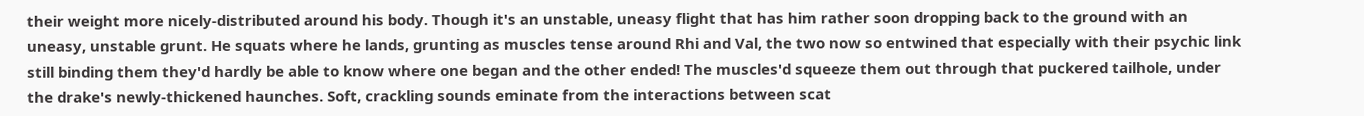their weight more nicely-distributed around his body. Though it's an unstable, uneasy flight that has him rather soon dropping back to the ground with an uneasy, unstable grunt. He squats where he lands, grunting as muscles tense around Rhi and Val, the two now so entwined that especially with their psychic link still binding them they'd hardly be able to know where one began and the other ended! The muscles'd squeeze them out through that puckered tailhole, under the drake's newly-thickened haunches. Soft, crackling sounds eminate from the interactions between scat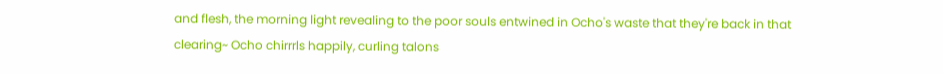and flesh, the morning light revealing to the poor souls entwined in Ocho's waste that they're back in that clearing~ Ocho chirrrls happily, curling talons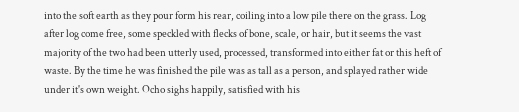into the soft earth as they pour form his rear, coiling into a low pile there on the grass. Log after log come free, some speckled with flecks of bone, scale, or hair, but it seems the vast majority of the two had been utterly used, processed, transformed into either fat or this heft of waste. By the time he was finished the pile was as tall as a person, and splayed rather wide under it's own weight. Ocho sighs happily, satisfied with his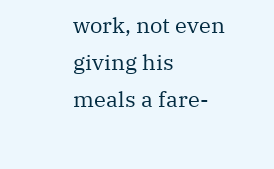work, not even giving his meals a fare-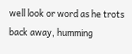well look or word as he trots back away, humming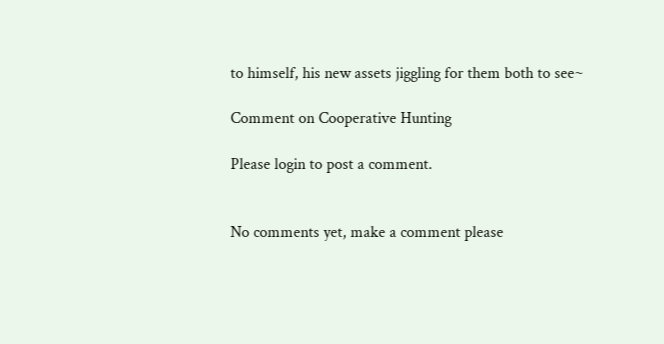to himself, his new assets jiggling for them both to see~

Comment on Cooperative Hunting

Please login to post a comment.


No comments yet, make a comment please